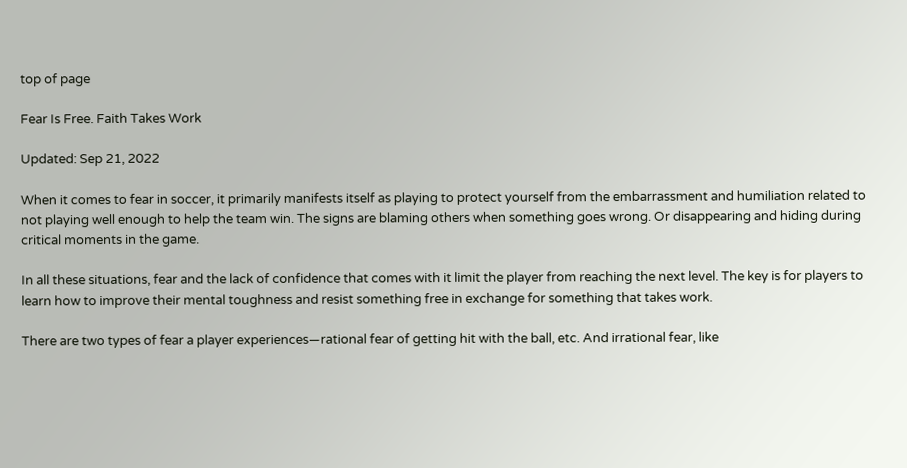top of page

Fear Is Free. Faith Takes Work

Updated: Sep 21, 2022

When it comes to fear in soccer, it primarily manifests itself as playing to protect yourself from the embarrassment and humiliation related to not playing well enough to help the team win. The signs are blaming others when something goes wrong. Or disappearing and hiding during critical moments in the game.

In all these situations, fear and the lack of confidence that comes with it limit the player from reaching the next level. The key is for players to learn how to improve their mental toughness and resist something free in exchange for something that takes work.

There are two types of fear a player experiences—rational fear of getting hit with the ball, etc. And irrational fear, like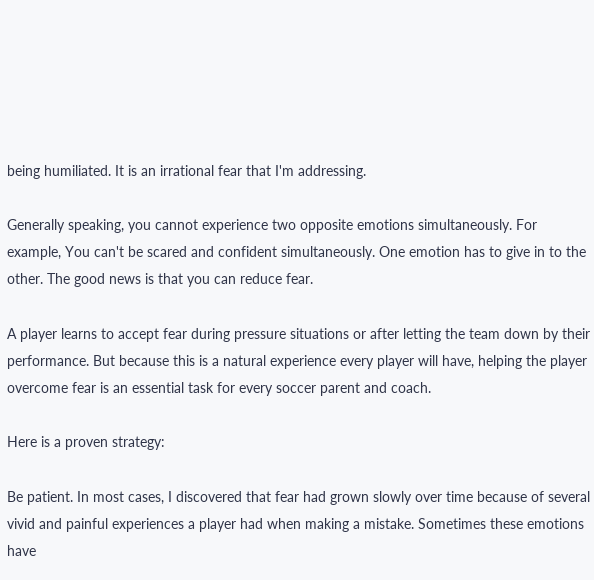being humiliated. It is an irrational fear that I'm addressing.

Generally speaking, you cannot experience two opposite emotions simultaneously. For example, You can't be scared and confident simultaneously. One emotion has to give in to the other. The good news is that you can reduce fear.

A player learns to accept fear during pressure situations or after letting the team down by their performance. But because this is a natural experience every player will have, helping the player overcome fear is an essential task for every soccer parent and coach.

Here is a proven strategy:

Be patient. In most cases, I discovered that fear had grown slowly over time because of several vivid and painful experiences a player had when making a mistake. Sometimes these emotions have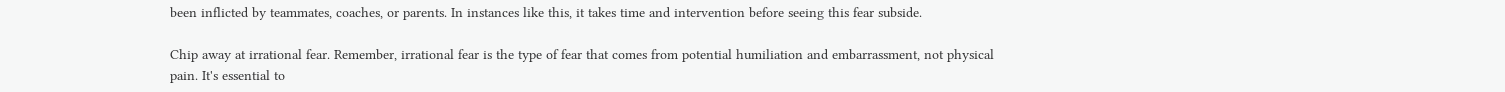been inflicted by teammates, coaches, or parents. In instances like this, it takes time and intervention before seeing this fear subside.

Chip away at irrational fear. Remember, irrational fear is the type of fear that comes from potential humiliation and embarrassment, not physical pain. It's essential to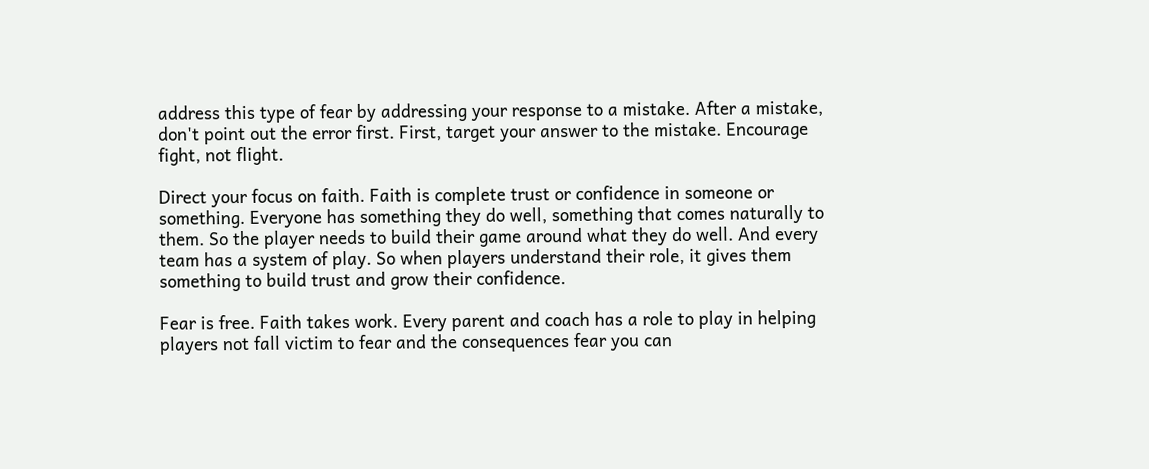address this type of fear by addressing your response to a mistake. After a mistake, don't point out the error first. First, target your answer to the mistake. Encourage fight, not flight.

Direct your focus on faith. Faith is complete trust or confidence in someone or something. Everyone has something they do well, something that comes naturally to them. So the player needs to build their game around what they do well. And every team has a system of play. So when players understand their role, it gives them something to build trust and grow their confidence.

Fear is free. Faith takes work. Every parent and coach has a role to play in helping players not fall victim to fear and the consequences fear you can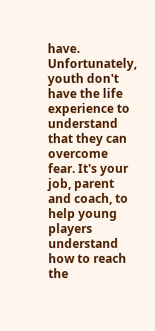have. Unfortunately, youth don't have the life experience to understand that they can overcome fear. It's your job, parent and coach, to help young players understand how to reach the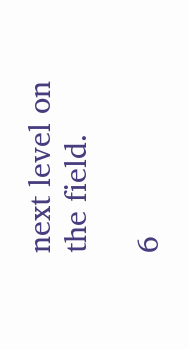next level on the field.

6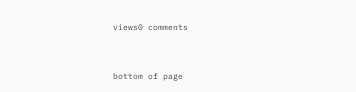views0 comments


bottom of page